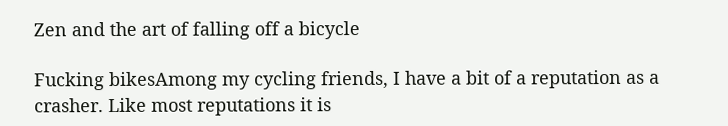Zen and the art of falling off a bicycle

Fucking bikesAmong my cycling friends, I have a bit of a reputation as a crasher. Like most reputations it is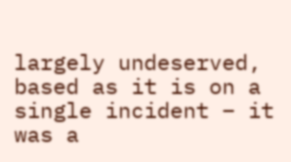largely undeserved, based as it is on a single incident – it was a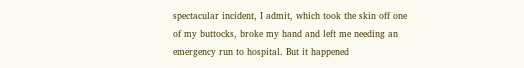spectacular incident, I admit, which took the skin off one of my buttocks, broke my hand and left me needing an emergency run to hospital. But it happened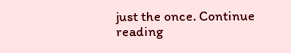just the once. Continue reading